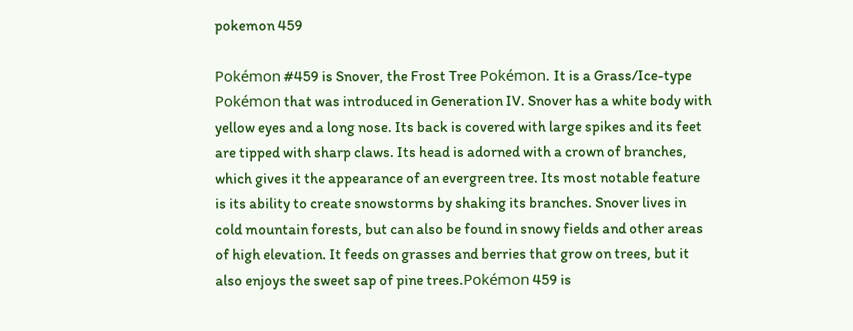pokemon 459

Pokémon #459 is Snover, the Frost Tree Pokémon. It is a Grass/Ice-type Pokémon that was introduced in Generation IV. Snover has a white body with yellow eyes and a long nose. Its back is covered with large spikes and its feet are tipped with sharp claws. Its head is adorned with a crown of branches, which gives it the appearance of an evergreen tree. Its most notable feature is its ability to create snowstorms by shaking its branches. Snover lives in cold mountain forests, but can also be found in snowy fields and other areas of high elevation. It feeds on grasses and berries that grow on trees, but it also enjoys the sweet sap of pine trees.Pokémon 459 is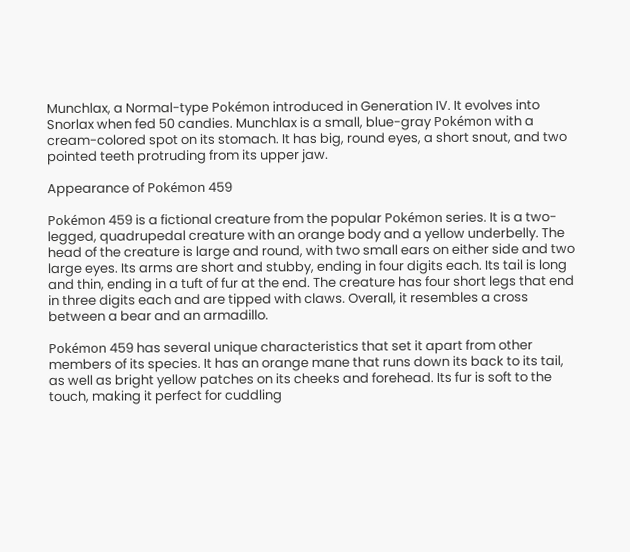Munchlax, a Normal-type Pokémon introduced in Generation IV. It evolves into Snorlax when fed 50 candies. Munchlax is a small, blue-gray Pokémon with a cream-colored spot on its stomach. It has big, round eyes, a short snout, and two pointed teeth protruding from its upper jaw.

Appearance of Pokémon 459

Pokémon 459 is a fictional creature from the popular Pokémon series. It is a two-legged, quadrupedal creature with an orange body and a yellow underbelly. The head of the creature is large and round, with two small ears on either side and two large eyes. Its arms are short and stubby, ending in four digits each. Its tail is long and thin, ending in a tuft of fur at the end. The creature has four short legs that end in three digits each and are tipped with claws. Overall, it resembles a cross between a bear and an armadillo.

Pokémon 459 has several unique characteristics that set it apart from other members of its species. It has an orange mane that runs down its back to its tail, as well as bright yellow patches on its cheeks and forehead. Its fur is soft to the touch, making it perfect for cuddling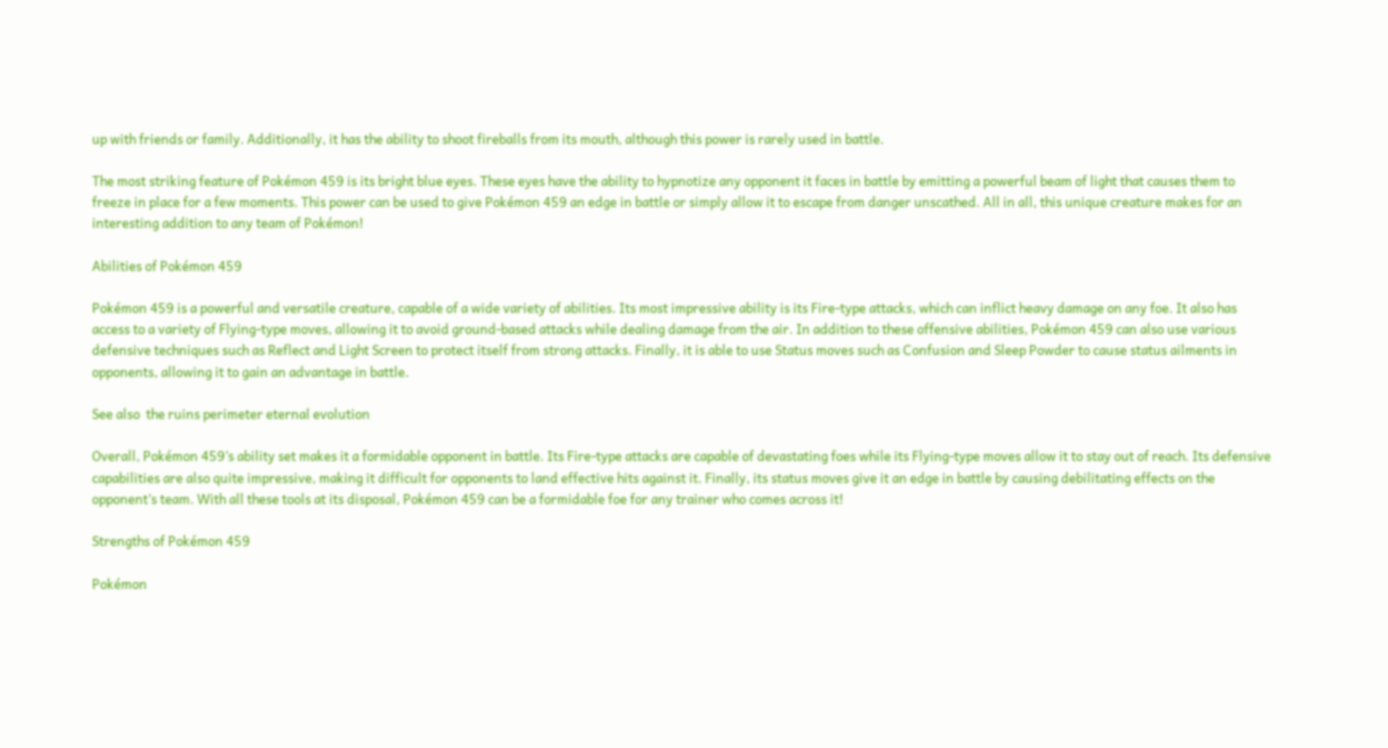up with friends or family. Additionally, it has the ability to shoot fireballs from its mouth, although this power is rarely used in battle.

The most striking feature of Pokémon 459 is its bright blue eyes. These eyes have the ability to hypnotize any opponent it faces in battle by emitting a powerful beam of light that causes them to freeze in place for a few moments. This power can be used to give Pokémon 459 an edge in battle or simply allow it to escape from danger unscathed. All in all, this unique creature makes for an interesting addition to any team of Pokémon!

Abilities of Pokémon 459

Pokémon 459 is a powerful and versatile creature, capable of a wide variety of abilities. Its most impressive ability is its Fire-type attacks, which can inflict heavy damage on any foe. It also has access to a variety of Flying-type moves, allowing it to avoid ground-based attacks while dealing damage from the air. In addition to these offensive abilities, Pokémon 459 can also use various defensive techniques such as Reflect and Light Screen to protect itself from strong attacks. Finally, it is able to use Status moves such as Confusion and Sleep Powder to cause status ailments in opponents, allowing it to gain an advantage in battle.

See also  the ruins perimeter eternal evolution

Overall, Pokémon 459’s ability set makes it a formidable opponent in battle. Its Fire-type attacks are capable of devastating foes while its Flying-type moves allow it to stay out of reach. Its defensive capabilities are also quite impressive, making it difficult for opponents to land effective hits against it. Finally, its status moves give it an edge in battle by causing debilitating effects on the opponent’s team. With all these tools at its disposal, Pokémon 459 can be a formidable foe for any trainer who comes across it!

Strengths of Pokémon 459

Pokémon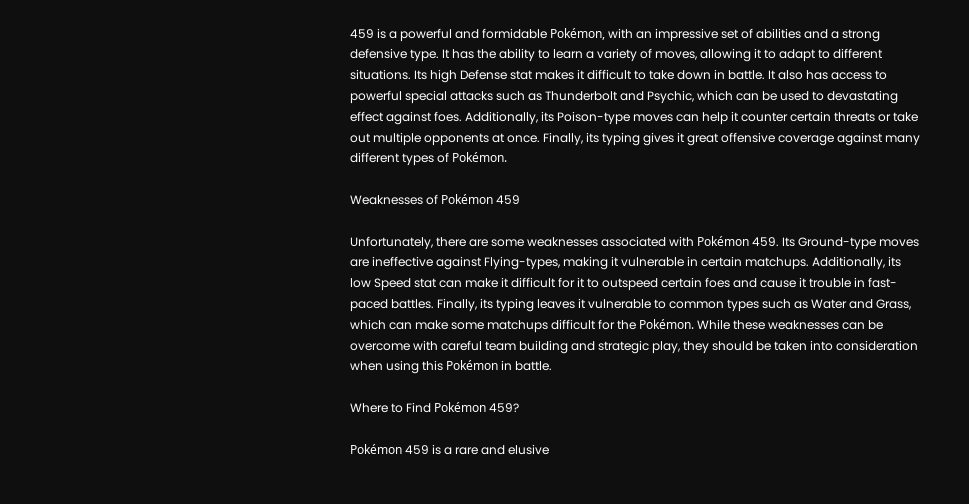459 is a powerful and formidable Pokémon, with an impressive set of abilities and a strong defensive type. It has the ability to learn a variety of moves, allowing it to adapt to different situations. Its high Defense stat makes it difficult to take down in battle. It also has access to powerful special attacks such as Thunderbolt and Psychic, which can be used to devastating effect against foes. Additionally, its Poison-type moves can help it counter certain threats or take out multiple opponents at once. Finally, its typing gives it great offensive coverage against many different types of Pokémon.

Weaknesses of Pokémon 459

Unfortunately, there are some weaknesses associated with Pokémon 459. Its Ground-type moves are ineffective against Flying-types, making it vulnerable in certain matchups. Additionally, its low Speed stat can make it difficult for it to outspeed certain foes and cause it trouble in fast-paced battles. Finally, its typing leaves it vulnerable to common types such as Water and Grass, which can make some matchups difficult for the Pokémon. While these weaknesses can be overcome with careful team building and strategic play, they should be taken into consideration when using this Pokémon in battle.

Where to Find Pokémon 459?

Pokémon 459 is a rare and elusive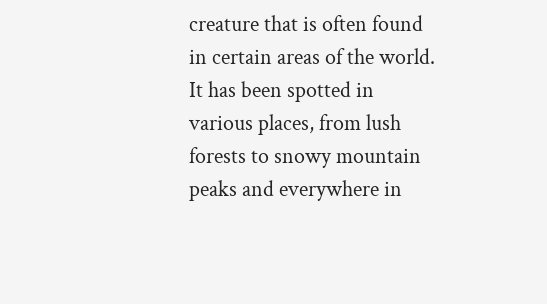creature that is often found in certain areas of the world. It has been spotted in various places, from lush forests to snowy mountain peaks and everywhere in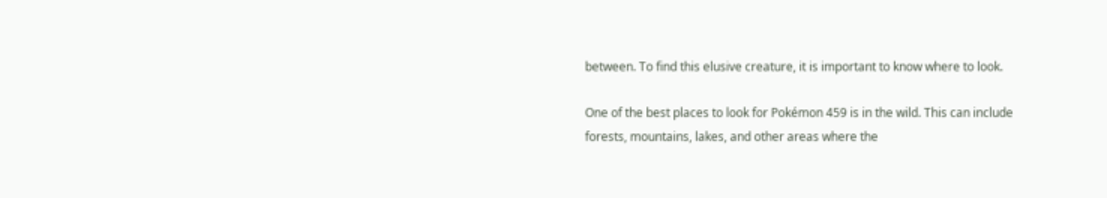between. To find this elusive creature, it is important to know where to look.

One of the best places to look for Pokémon 459 is in the wild. This can include forests, mountains, lakes, and other areas where the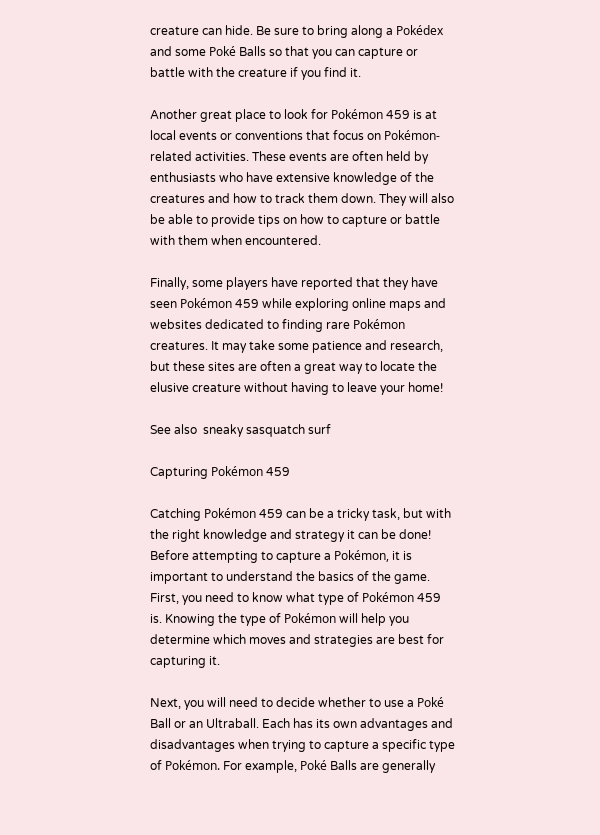creature can hide. Be sure to bring along a Pokédex and some Poké Balls so that you can capture or battle with the creature if you find it.

Another great place to look for Pokémon 459 is at local events or conventions that focus on Pokémon-related activities. These events are often held by enthusiasts who have extensive knowledge of the creatures and how to track them down. They will also be able to provide tips on how to capture or battle with them when encountered.

Finally, some players have reported that they have seen Pokémon 459 while exploring online maps and websites dedicated to finding rare Pokémon creatures. It may take some patience and research, but these sites are often a great way to locate the elusive creature without having to leave your home!

See also  sneaky sasquatch surf

Capturing Pokémon 459

Catching Pokémon 459 can be a tricky task, but with the right knowledge and strategy it can be done! Before attempting to capture a Pokémon, it is important to understand the basics of the game. First, you need to know what type of Pokémon 459 is. Knowing the type of Pokémon will help you determine which moves and strategies are best for capturing it.

Next, you will need to decide whether to use a Poké Ball or an Ultraball. Each has its own advantages and disadvantages when trying to capture a specific type of Pokémon. For example, Poké Balls are generally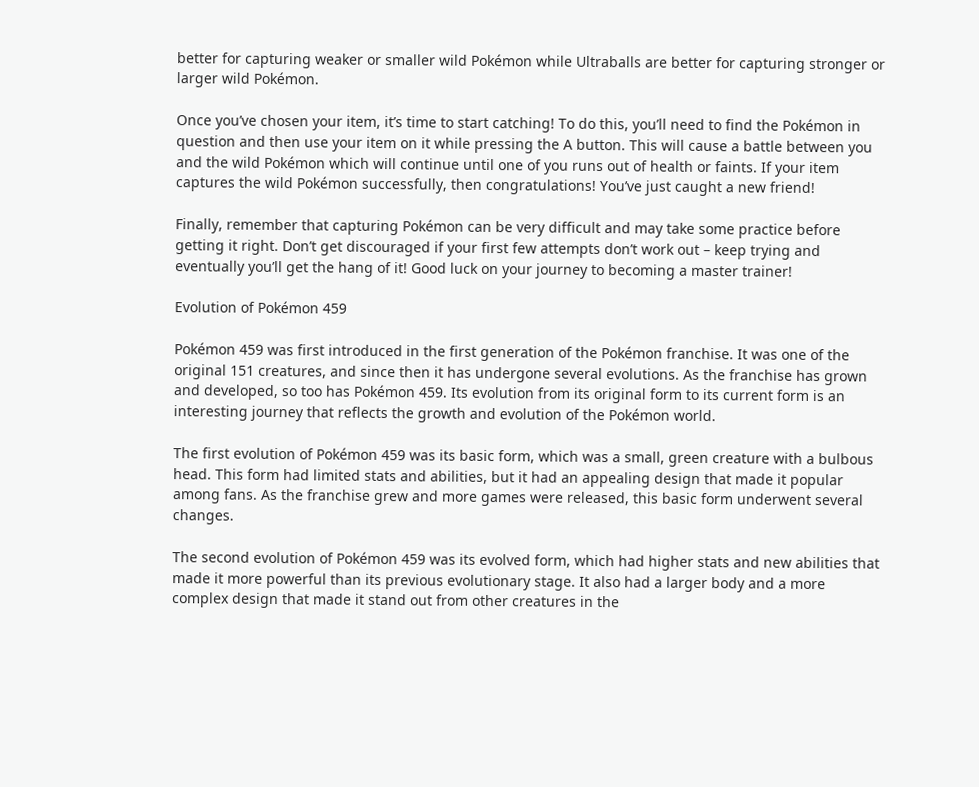better for capturing weaker or smaller wild Pokémon while Ultraballs are better for capturing stronger or larger wild Pokémon.

Once you’ve chosen your item, it’s time to start catching! To do this, you’ll need to find the Pokémon in question and then use your item on it while pressing the A button. This will cause a battle between you and the wild Pokémon which will continue until one of you runs out of health or faints. If your item captures the wild Pokémon successfully, then congratulations! You’ve just caught a new friend!

Finally, remember that capturing Pokémon can be very difficult and may take some practice before getting it right. Don’t get discouraged if your first few attempts don’t work out – keep trying and eventually you’ll get the hang of it! Good luck on your journey to becoming a master trainer!

Evolution of Pokémon 459

Pokémon 459 was first introduced in the first generation of the Pokémon franchise. It was one of the original 151 creatures, and since then it has undergone several evolutions. As the franchise has grown and developed, so too has Pokémon 459. Its evolution from its original form to its current form is an interesting journey that reflects the growth and evolution of the Pokémon world.

The first evolution of Pokémon 459 was its basic form, which was a small, green creature with a bulbous head. This form had limited stats and abilities, but it had an appealing design that made it popular among fans. As the franchise grew and more games were released, this basic form underwent several changes.

The second evolution of Pokémon 459 was its evolved form, which had higher stats and new abilities that made it more powerful than its previous evolutionary stage. It also had a larger body and a more complex design that made it stand out from other creatures in the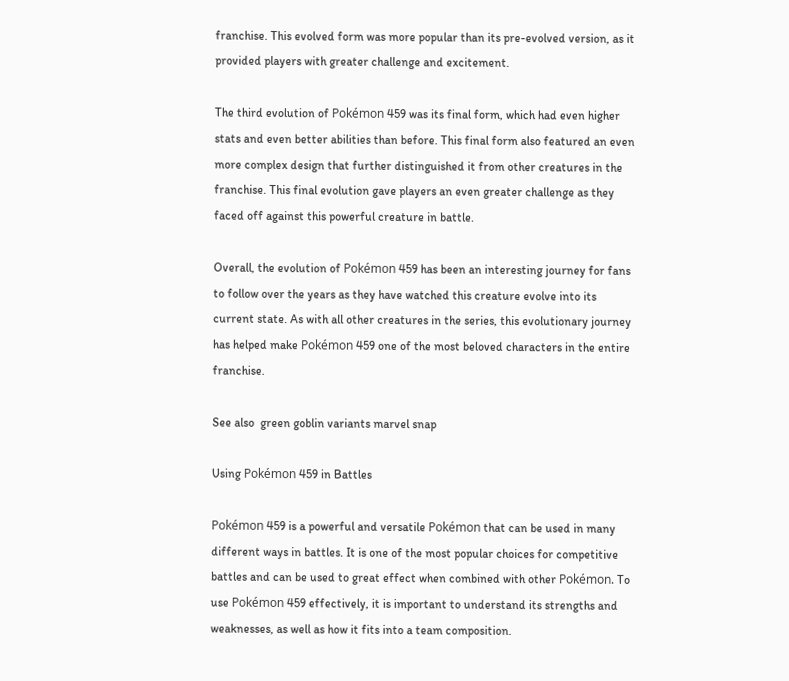franchise. This evolved form was more popular than its pre-evolved version, as it provided players with greater challenge and excitement.

The third evolution of Pokémon 459 was its final form, which had even higher stats and even better abilities than before. This final form also featured an even more complex design that further distinguished it from other creatures in the franchise. This final evolution gave players an even greater challenge as they faced off against this powerful creature in battle.

Overall, the evolution of Pokémon 459 has been an interesting journey for fans to follow over the years as they have watched this creature evolve into its current state. As with all other creatures in the series, this evolutionary journey has helped make Pokémon 459 one of the most beloved characters in the entire franchise.

See also  green goblin variants marvel snap

Using Pokémon 459 in Battles

Pokémon 459 is a powerful and versatile Pokémon that can be used in many different ways in battles. It is one of the most popular choices for competitive battles and can be used to great effect when combined with other Pokémon. To use Pokémon 459 effectively, it is important to understand its strengths and weaknesses, as well as how it fits into a team composition.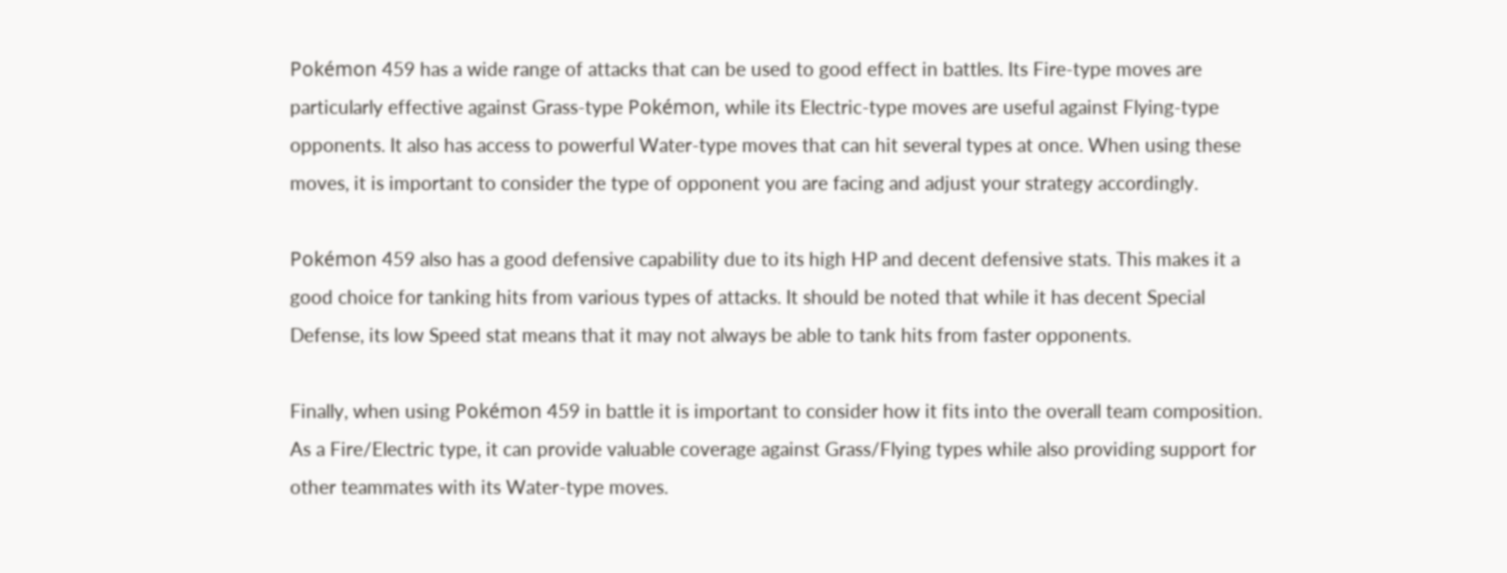Pokémon 459 has a wide range of attacks that can be used to good effect in battles. Its Fire-type moves are particularly effective against Grass-type Pokémon, while its Electric-type moves are useful against Flying-type opponents. It also has access to powerful Water-type moves that can hit several types at once. When using these moves, it is important to consider the type of opponent you are facing and adjust your strategy accordingly.

Pokémon 459 also has a good defensive capability due to its high HP and decent defensive stats. This makes it a good choice for tanking hits from various types of attacks. It should be noted that while it has decent Special Defense, its low Speed stat means that it may not always be able to tank hits from faster opponents.

Finally, when using Pokémon 459 in battle it is important to consider how it fits into the overall team composition. As a Fire/Electric type, it can provide valuable coverage against Grass/Flying types while also providing support for other teammates with its Water-type moves.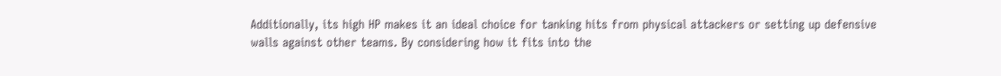Additionally, its high HP makes it an ideal choice for tanking hits from physical attackers or setting up defensive walls against other teams. By considering how it fits into the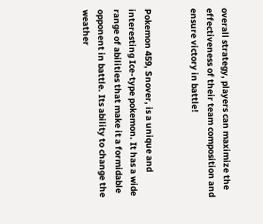overall strategy, players can maximize the effectiveness of their team composition and ensure victory in battle!


Pokemon 459, Snover, is a unique and interesting Ice-type pokemon. It has a wide range of abilities that make it a formidable opponent in battle. Its ability to change the weather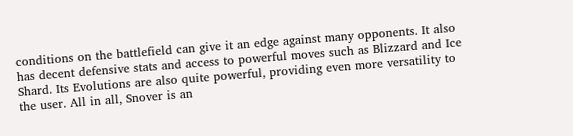conditions on the battlefield can give it an edge against many opponents. It also has decent defensive stats and access to powerful moves such as Blizzard and Ice Shard. Its Evolutions are also quite powerful, providing even more versatility to the user. All in all, Snover is an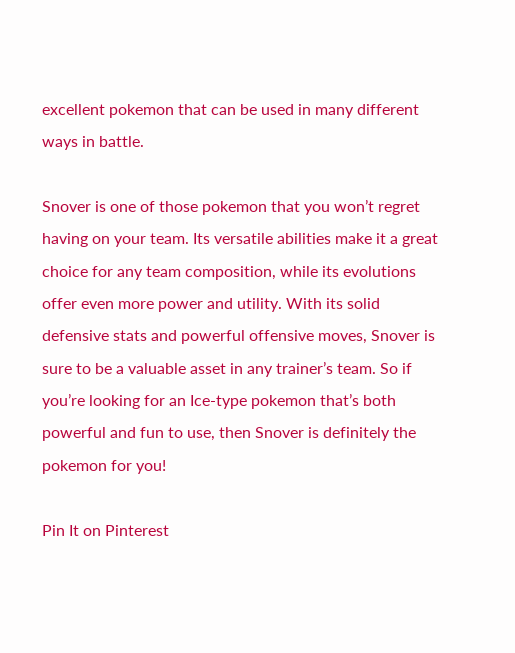excellent pokemon that can be used in many different ways in battle.

Snover is one of those pokemon that you won’t regret having on your team. Its versatile abilities make it a great choice for any team composition, while its evolutions offer even more power and utility. With its solid defensive stats and powerful offensive moves, Snover is sure to be a valuable asset in any trainer’s team. So if you’re looking for an Ice-type pokemon that’s both powerful and fun to use, then Snover is definitely the pokemon for you!

Pin It on Pinterest